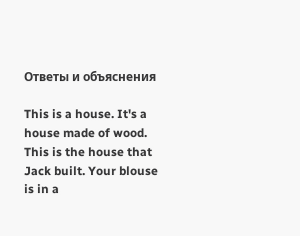Ответы и объяснения

This is a house. It's a house made of wood. This is the house that Jack built. Your blouse is in a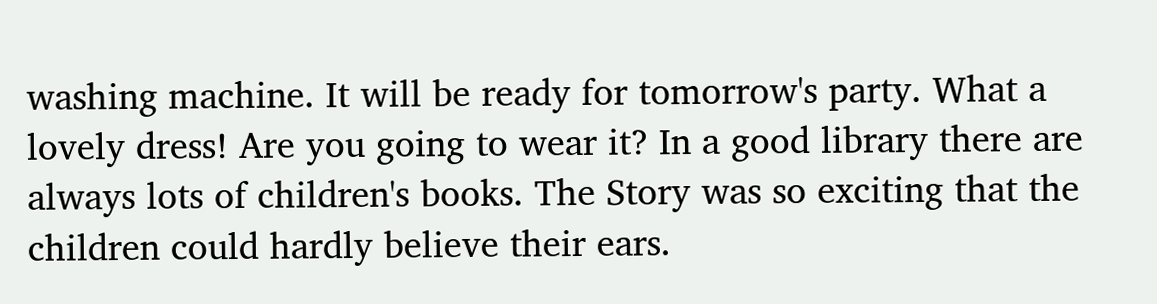washing machine. It will be ready for tomorrow's party. What a lovely dress! Are you going to wear it? In a good library there are always lots of children's books. The Story was so exciting that the children could hardly believe their ears.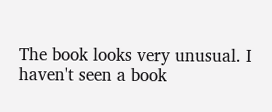The book looks very unusual. I haven't seen a book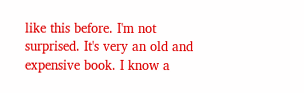like this before. I'm not surprised. It's very an old and expensive book. I know a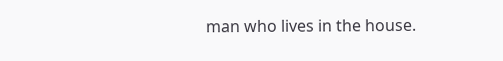man who lives in the house.